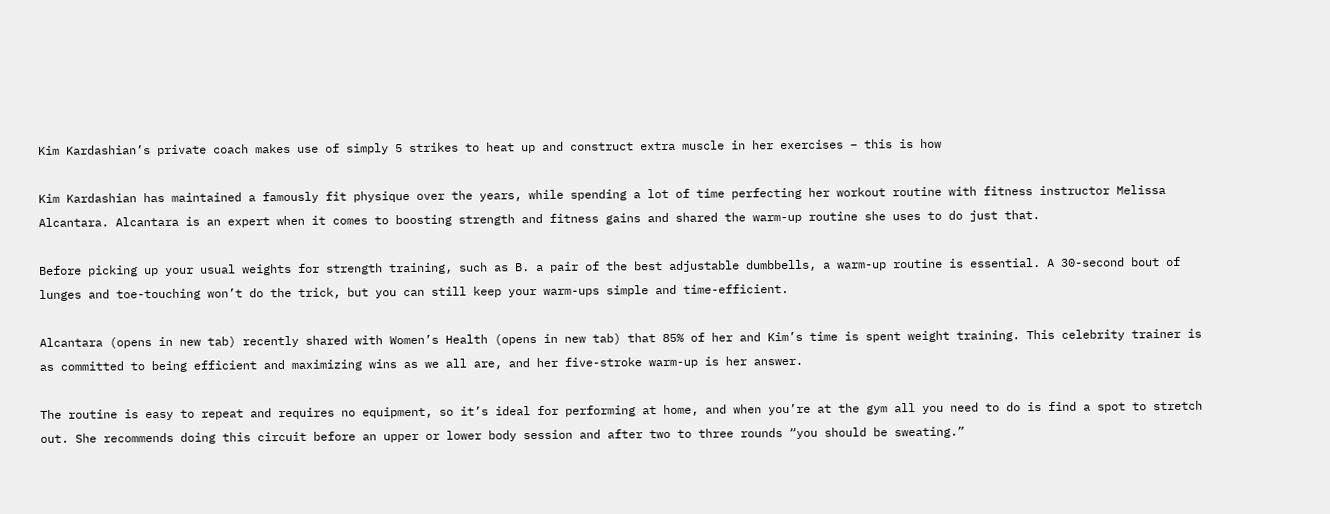Kim Kardashian’s private coach makes use of simply 5 strikes to heat up and construct extra muscle in her exercises – this is how

Kim Kardashian has maintained a famously fit physique over the years, while spending a lot of time perfecting her workout routine with fitness instructor Melissa Alcantara. Alcantara is an expert when it comes to boosting strength and fitness gains and shared the warm-up routine she uses to do just that.

Before picking up your usual weights for strength training, such as B. a pair of the best adjustable dumbbells, a warm-up routine is essential. A 30-second bout of lunges and toe-touching won’t do the trick, but you can still keep your warm-ups simple and time-efficient.

Alcantara (opens in new tab) recently shared with Women’s Health (opens in new tab) that 85% of her and Kim’s time is spent weight training. This celebrity trainer is as committed to being efficient and maximizing wins as we all are, and her five-stroke warm-up is her answer.

The routine is easy to repeat and requires no equipment, so it’s ideal for performing at home, and when you’re at the gym all you need to do is find a spot to stretch out. She recommends doing this circuit before an upper or lower body session and after two to three rounds “you should be sweating.”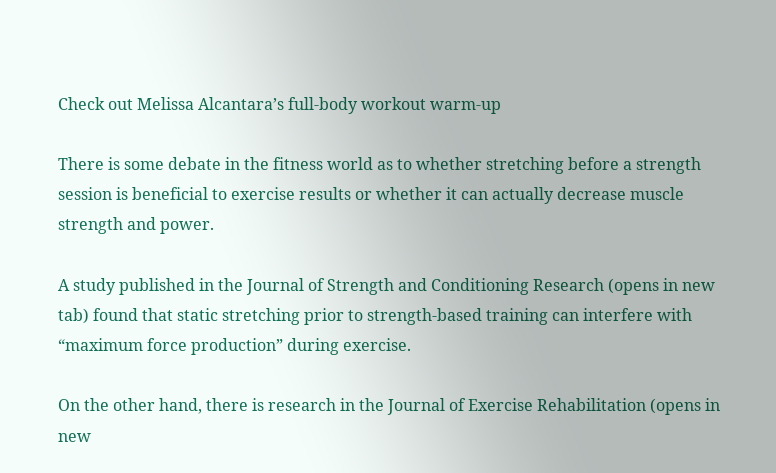Check out Melissa Alcantara’s full-body workout warm-up

There is some debate in the fitness world as to whether stretching before a strength session is beneficial to exercise results or whether it can actually decrease muscle strength and power.

A study published in the Journal of Strength and Conditioning Research (opens in new tab) found that static stretching prior to strength-based training can interfere with “maximum force production” during exercise.

On the other hand, there is research in the Journal of Exercise Rehabilitation (opens in new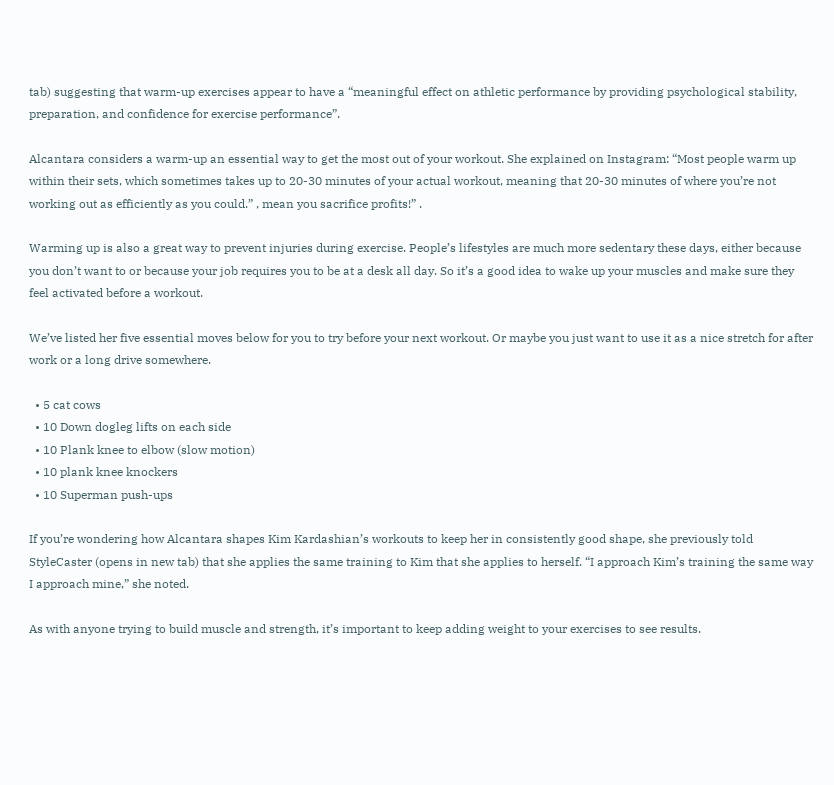tab) suggesting that warm-up exercises appear to have a “meaningful effect on athletic performance by providing psychological stability, preparation, and confidence for exercise performance”.

Alcantara considers a warm-up an essential way to get the most out of your workout. She explained on Instagram: “Most people warm up within their sets, which sometimes takes up to 20-30 minutes of your actual workout, meaning that 20-30 minutes of where you’re not working out as efficiently as you could.” , mean you sacrifice profits!” .

Warming up is also a great way to prevent injuries during exercise. People’s lifestyles are much more sedentary these days, either because you don’t want to or because your job requires you to be at a desk all day. So it’s a good idea to wake up your muscles and make sure they feel activated before a workout.

We’ve listed her five essential moves below for you to try before your next workout. Or maybe you just want to use it as a nice stretch for after work or a long drive somewhere.

  • 5 cat cows
  • 10 Down dogleg lifts on each side
  • 10 Plank knee to elbow (slow motion)
  • 10 plank knee knockers
  • 10 Superman push-ups

If you’re wondering how Alcantara shapes Kim Kardashian’s workouts to keep her in consistently good shape, she previously told StyleCaster (opens in new tab) that she applies the same training to Kim that she applies to herself. “I approach Kim’s training the same way I approach mine,” she noted.

As with anyone trying to build muscle and strength, it’s important to keep adding weight to your exercises to see results.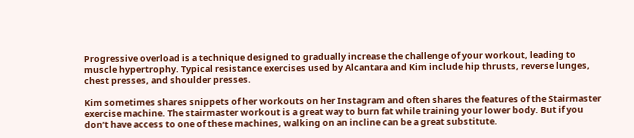Progressive overload is a technique designed to gradually increase the challenge of your workout, leading to muscle hypertrophy. Typical resistance exercises used by Alcantara and Kim include hip thrusts, reverse lunges, chest presses, and shoulder presses.

Kim sometimes shares snippets of her workouts on her Instagram and often shares the features of the Stairmaster exercise machine. The stairmaster workout is a great way to burn fat while training your lower body. But if you don’t have access to one of these machines, walking on an incline can be a great substitute.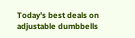Today’s best deals on adjustable dumbbells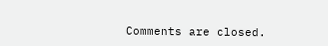Comments are closed.